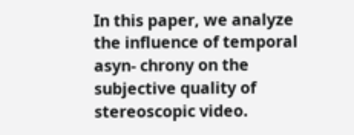In this paper, we analyze the influence of temporal asyn- chrony on the subjective quality of stereoscopic video.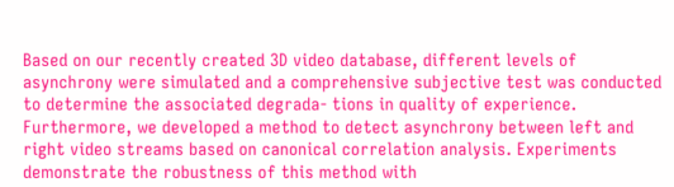Based on our recently created 3D video database, different levels of asynchrony were simulated and a comprehensive subjective test was conducted to determine the associated degrada- tions in quality of experience. Furthermore, we developed a method to detect asynchrony between left and right video streams based on canonical correlation analysis. Experiments demonstrate the robustness of this method with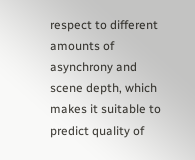respect to different amounts of asynchrony and scene depth, which makes it suitable to predict quality of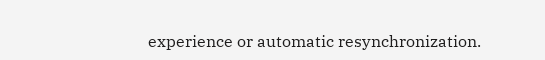experience or automatic resynchronization.